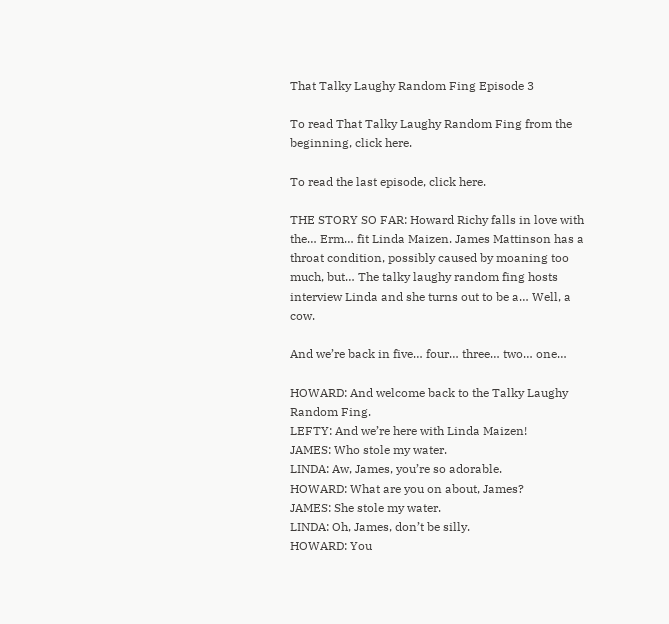That Talky Laughy Random Fing Episode 3

To read That Talky Laughy Random Fing from the beginning, click here.

To read the last episode, click here.

THE STORY SO FAR: Howard Richy falls in love with the… Erm… fit Linda Maizen. James Mattinson has a throat condition, possibly caused by moaning too much, but… The talky laughy random fing hosts interview Linda and she turns out to be a… Well, a cow.

And we’re back in five… four… three… two… one…

HOWARD: And welcome back to the Talky Laughy Random Fing.
LEFTY: And we’re here with Linda Maizen!
JAMES: Who stole my water.
LINDA: Aw, James, you’re so adorable.
HOWARD: What are you on about, James?
JAMES: She stole my water.
LINDA: Oh, James, don’t be silly.
HOWARD: You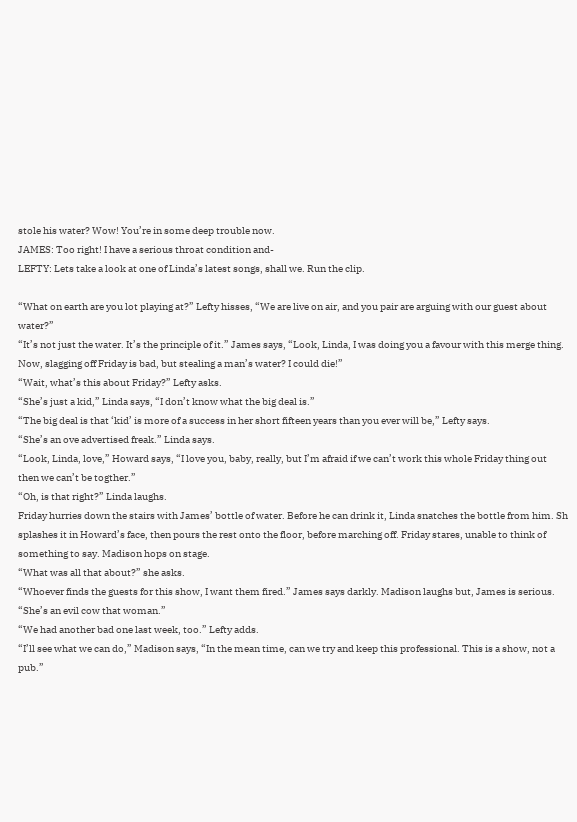stole his water? Wow! You’re in some deep trouble now.
JAMES: Too right! I have a serious throat condition and-
LEFTY: Lets take a look at one of Linda’s latest songs, shall we. Run the clip.

“What on earth are you lot playing at?” Lefty hisses, “We are live on air, and you pair are arguing with our guest about water?”
“It’s not just the water. It’s the principle of it.” James says, “Look, Linda, I was doing you a favour with this merge thing. Now, slagging off Friday is bad, but stealing a man’s water? I could die!”
“Wait, what’s this about Friday?” Lefty asks.
“She’s just a kid,” Linda says, “I don’t know what the big deal is.”
“The big deal is that ‘kid’ is more of a success in her short fifteen years than you ever will be,” Lefty says.
“She’s an ove advertised freak.” Linda says.
“Look, Linda, love,” Howard says, “I love you, baby, really, but I’m afraid if we can’t work this whole Friday thing out then we can’t be togther.”
“Oh, is that right?” Linda laughs.
Friday hurries down the stairs with James’ bottle of water. Before he can drink it, Linda snatches the bottle from him. Sh splashes it in Howard’s face, then pours the rest onto the floor, before marching off. Friday stares, unable to think of something to say. Madison hops on stage.
“What was all that about?” she asks.
“Whoever finds the guests for this show, I want them fired.” James says darkly. Madison laughs but, James is serious. “She’s an evil cow that woman.”
“We had another bad one last week, too.” Lefty adds.
“I’ll see what we can do,” Madison says, “In the mean time, can we try and keep this professional. This is a show, not a pub.”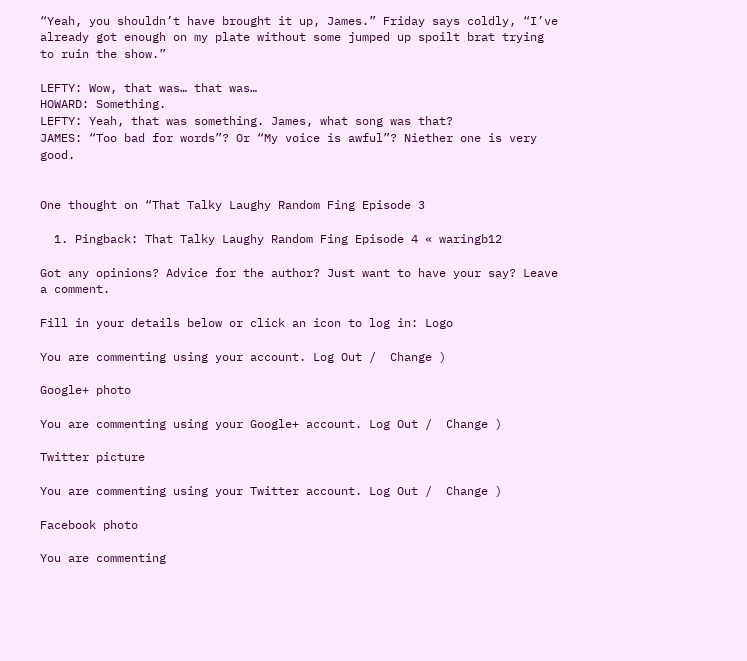“Yeah, you shouldn’t have brought it up, James.” Friday says coldly, “I’ve already got enough on my plate without some jumped up spoilt brat trying to ruin the show.”

LEFTY: Wow, that was… that was…
HOWARD: Something.
LEFTY: Yeah, that was something. James, what song was that?
JAMES: “Too bad for words”? Or “My voice is awful”? Niether one is very good.


One thought on “That Talky Laughy Random Fing Episode 3

  1. Pingback: That Talky Laughy Random Fing Episode 4 « waringb12

Got any opinions? Advice for the author? Just want to have your say? Leave a comment.

Fill in your details below or click an icon to log in: Logo

You are commenting using your account. Log Out /  Change )

Google+ photo

You are commenting using your Google+ account. Log Out /  Change )

Twitter picture

You are commenting using your Twitter account. Log Out /  Change )

Facebook photo

You are commenting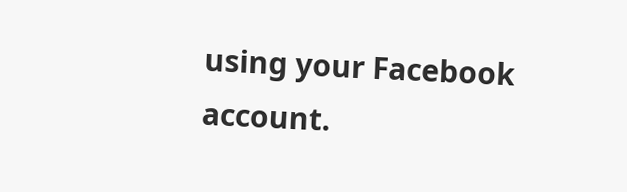using your Facebook account.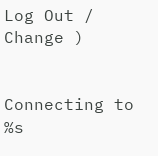Log Out /  Change )


Connecting to %s